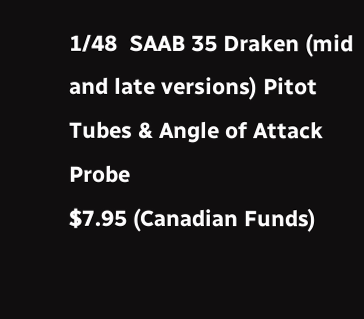1/48  SAAB 35 Draken (mid and late versions) Pitot Tubes & Angle of Attack Probe
$7.95 (Canadian Funds)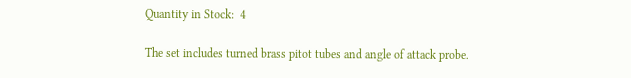Quantity in Stock:  4

The set includes turned brass pitot tubes and angle of attack probe.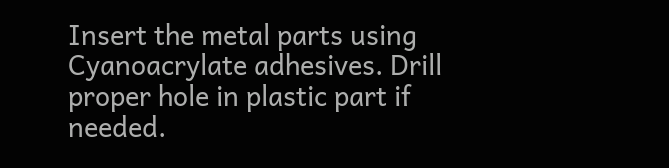Insert the metal parts using Cyanoacrylate adhesives. Drill proper hole in plastic part if needed.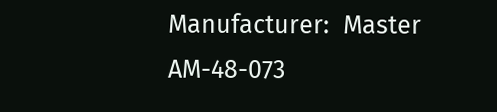Manufacturer:  Master AM-48-073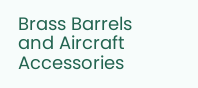Brass Barrels and Aircraft Accessories